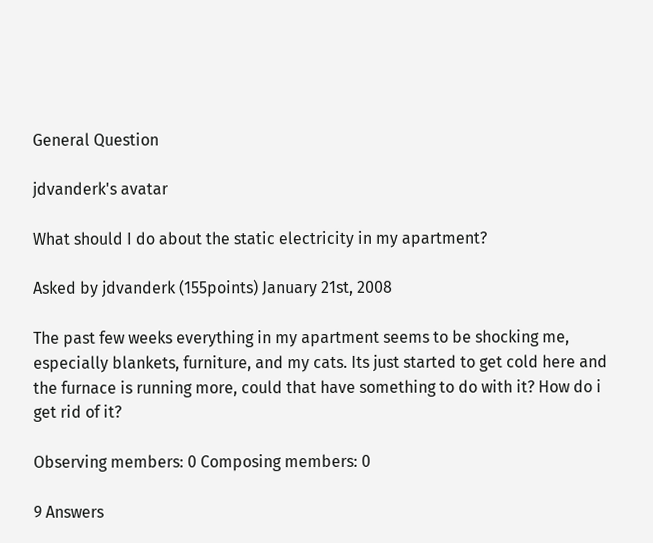General Question

jdvanderk's avatar

What should I do about the static electricity in my apartment?

Asked by jdvanderk (155points) January 21st, 2008

The past few weeks everything in my apartment seems to be shocking me, especially blankets, furniture, and my cats. Its just started to get cold here and the furnace is running more, could that have something to do with it? How do i get rid of it?

Observing members: 0 Composing members: 0

9 Answers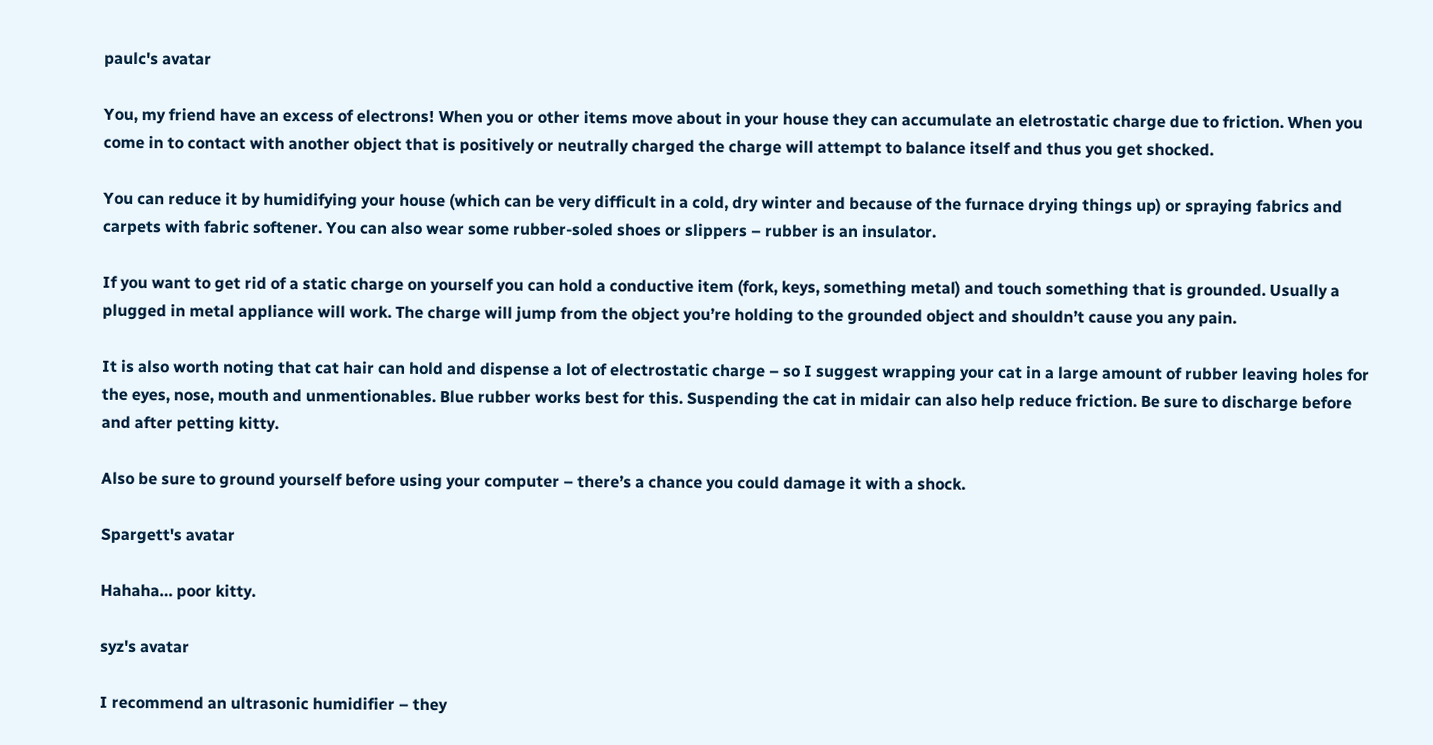paulc's avatar

You, my friend have an excess of electrons! When you or other items move about in your house they can accumulate an eletrostatic charge due to friction. When you come in to contact with another object that is positively or neutrally charged the charge will attempt to balance itself and thus you get shocked.

You can reduce it by humidifying your house (which can be very difficult in a cold, dry winter and because of the furnace drying things up) or spraying fabrics and carpets with fabric softener. You can also wear some rubber-soled shoes or slippers – rubber is an insulator.

If you want to get rid of a static charge on yourself you can hold a conductive item (fork, keys, something metal) and touch something that is grounded. Usually a plugged in metal appliance will work. The charge will jump from the object you’re holding to the grounded object and shouldn’t cause you any pain.

It is also worth noting that cat hair can hold and dispense a lot of electrostatic charge – so I suggest wrapping your cat in a large amount of rubber leaving holes for the eyes, nose, mouth and unmentionables. Blue rubber works best for this. Suspending the cat in midair can also help reduce friction. Be sure to discharge before and after petting kitty.

Also be sure to ground yourself before using your computer – there’s a chance you could damage it with a shock.

Spargett's avatar

Hahaha… poor kitty.

syz's avatar

I recommend an ultrasonic humidifier – they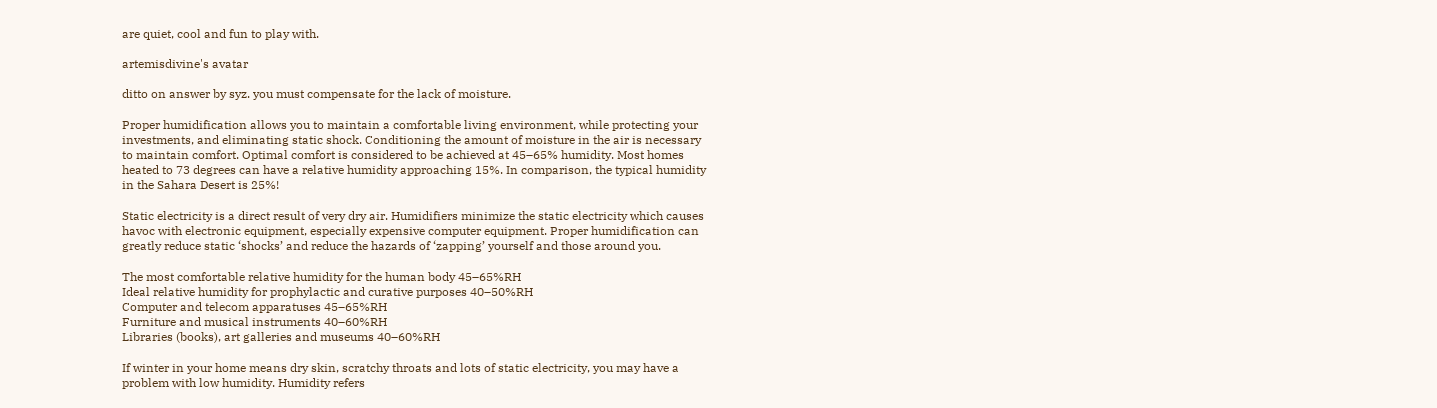are quiet, cool and fun to play with.

artemisdivine's avatar

ditto on answer by syz. you must compensate for the lack of moisture.

Proper humidification allows you to maintain a comfortable living environment, while protecting your investments, and eliminating static shock. Conditioning the amount of moisture in the air is necessary to maintain comfort. Optimal comfort is considered to be achieved at 45–65% humidity. Most homes heated to 73 degrees can have a relative humidity approaching 15%. In comparison, the typical humidity in the Sahara Desert is 25%!

Static electricity is a direct result of very dry air. Humidifiers minimize the static electricity which causes havoc with electronic equipment, especially expensive computer equipment. Proper humidification can greatly reduce static ‘shocks’ and reduce the hazards of ‘zapping’ yourself and those around you.

The most comfortable relative humidity for the human body 45–65%RH
Ideal relative humidity for prophylactic and curative purposes 40–50%RH
Computer and telecom apparatuses 45–65%RH
Furniture and musical instruments 40–60%RH
Libraries (books), art galleries and museums 40–60%RH

If winter in your home means dry skin, scratchy throats and lots of static electricity, you may have a problem with low humidity. Humidity refers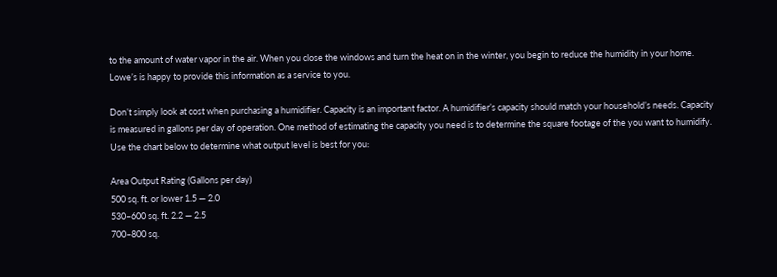to the amount of water vapor in the air. When you close the windows and turn the heat on in the winter, you begin to reduce the humidity in your home. Lowe’s is happy to provide this information as a service to you.

Don’t simply look at cost when purchasing a humidifier. Capacity is an important factor. A humidifier’s capacity should match your household’s needs. Capacity is measured in gallons per day of operation. One method of estimating the capacity you need is to determine the square footage of the you want to humidify. Use the chart below to determine what output level is best for you:

Area Output Rating (Gallons per day)
500 sq. ft. or lower 1.5 — 2.0
530–600 sq. ft. 2.2 — 2.5
700–800 sq.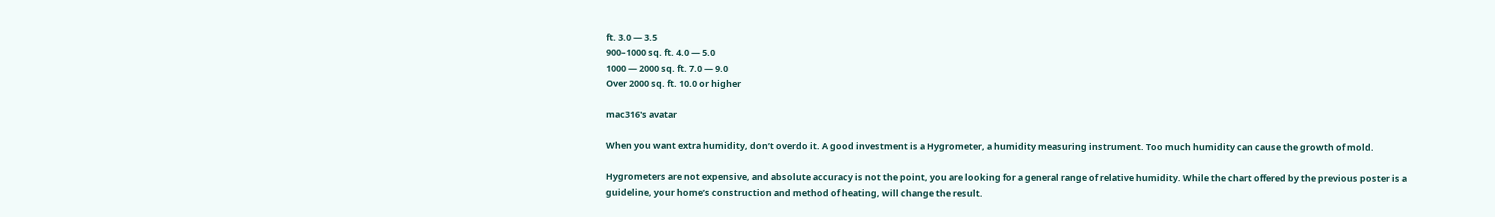ft. 3.0 — 3.5
900–1000 sq. ft. 4.0 — 5.0
1000 — 2000 sq. ft. 7.0 — 9.0
Over 2000 sq. ft. 10.0 or higher

mac316's avatar

When you want extra humidity, don’t overdo it. A good investment is a Hygrometer, a humidity measuring instrument. Too much humidity can cause the growth of mold.

Hygrometers are not expensive, and absolute accuracy is not the point, you are looking for a general range of relative humidity. While the chart offered by the previous poster is a guideline, your home’s construction and method of heating, will change the result.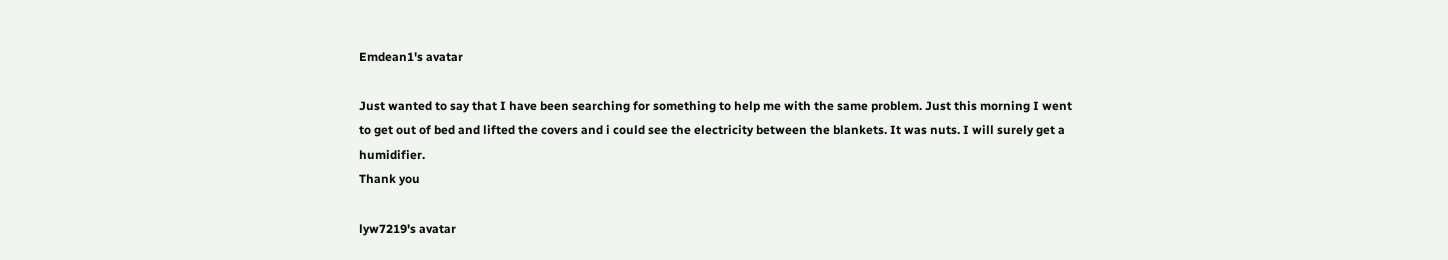Emdean1's avatar

Just wanted to say that I have been searching for something to help me with the same problem. Just this morning I went to get out of bed and lifted the covers and i could see the electricity between the blankets. It was nuts. I will surely get a humidifier.
Thank you

lyw7219's avatar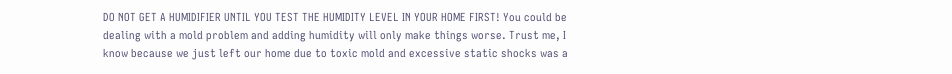DO NOT GET A HUMIDIFIER UNTIL YOU TEST THE HUMIDITY LEVEL IN YOUR HOME FIRST! You could be dealing with a mold problem and adding humidity will only make things worse. Trust me, I know because we just left our home due to toxic mold and excessive static shocks was a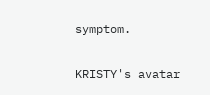symptom.

KRISTY's avatar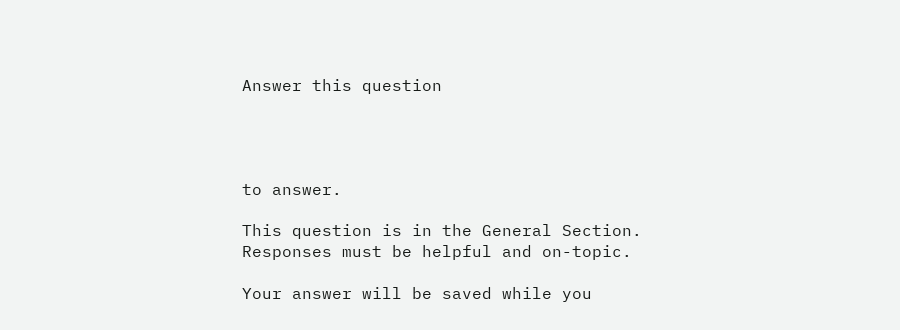Answer this question




to answer.

This question is in the General Section. Responses must be helpful and on-topic.

Your answer will be saved while you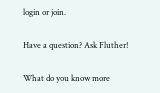login or join.

Have a question? Ask Fluther!

What do you know more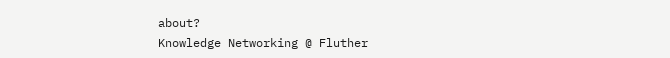about?
Knowledge Networking @ Fluther